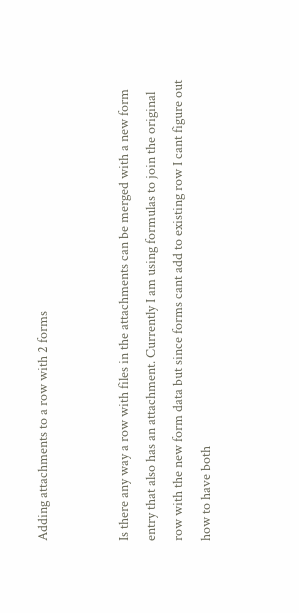Adding attachments to a row with 2 forms


Is there any way a row with files in the attachments can be merged with a new form entry that also has an attachment. Currently I am using formulas to join the original row with the new form data but since forms cant add to existing row I cant figure out how to have both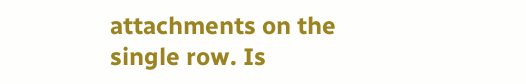attachments on the single row. Is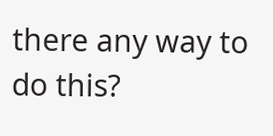there any way to do this?